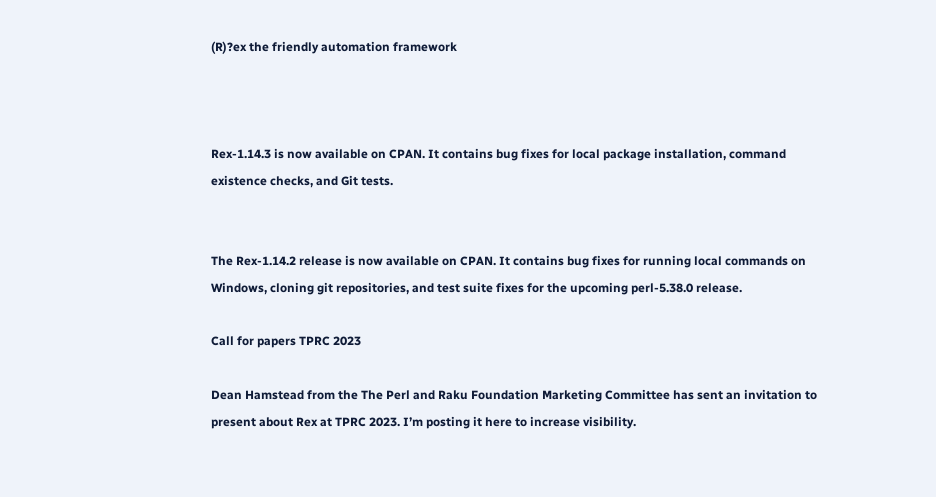(R)?ex the friendly automation framework



Rex-1.14.3 is now available on CPAN. It contains bug fixes for local package installation, command existence checks, and Git tests.


The Rex-1.14.2 release is now available on CPAN. It contains bug fixes for running local commands on Windows, cloning git repositories, and test suite fixes for the upcoming perl-5.38.0 release.

Call for papers TPRC 2023

Dean Hamstead from the The Perl and Raku Foundation Marketing Committee has sent an invitation to present about Rex at TPRC 2023. I’m posting it here to increase visibility.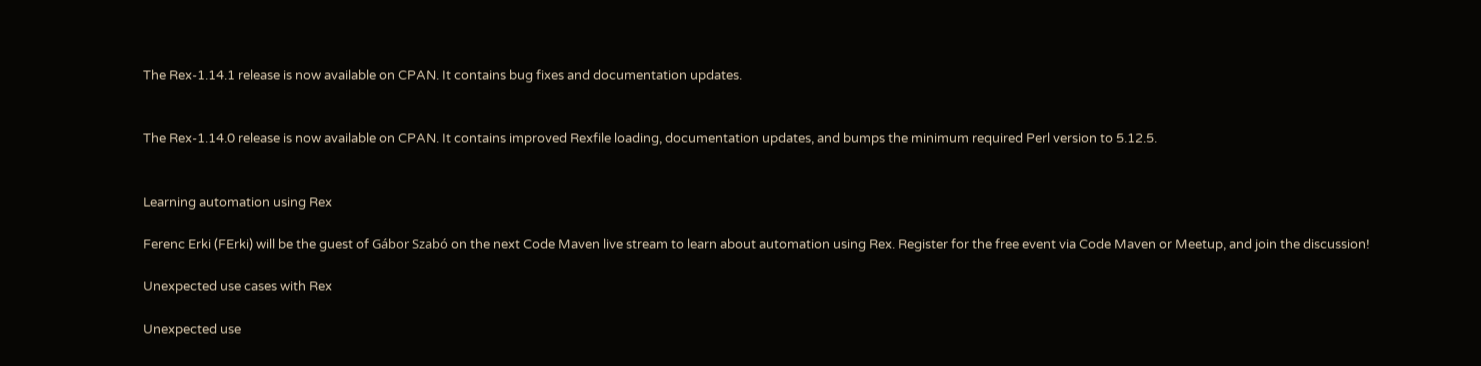The Rex-1.14.1 release is now available on CPAN. It contains bug fixes and documentation updates.


The Rex-1.14.0 release is now available on CPAN. It contains improved Rexfile loading, documentation updates, and bumps the minimum required Perl version to 5.12.5.


Learning automation using Rex

Ferenc Erki (FErki) will be the guest of Gábor Szabó on the next Code Maven live stream to learn about automation using Rex. Register for the free event via Code Maven or Meetup, and join the discussion!

Unexpected use cases with Rex

Unexpected use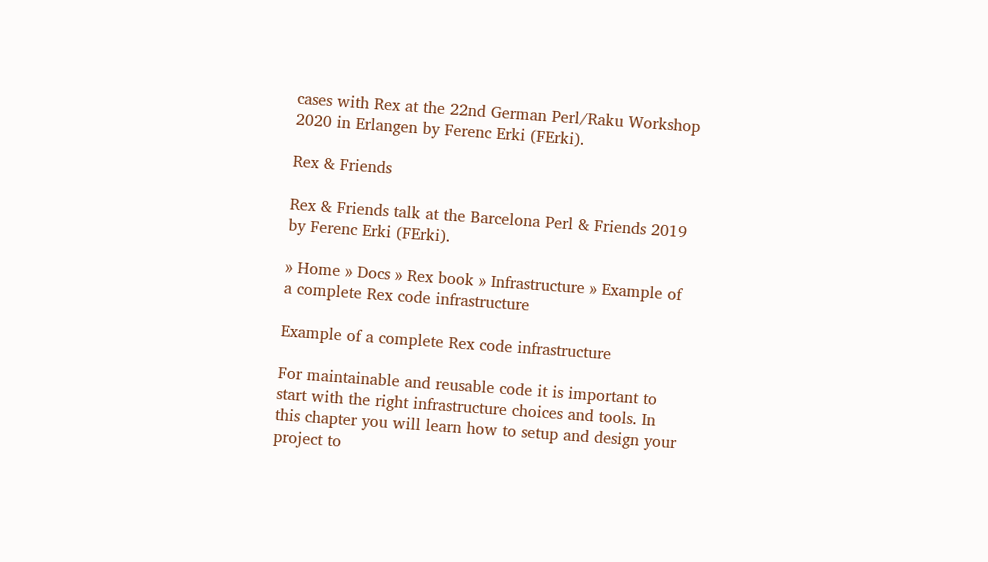cases with Rex at the 22nd German Perl/Raku Workshop 2020 in Erlangen by Ferenc Erki (FErki).

Rex & Friends

Rex & Friends talk at the Barcelona Perl & Friends 2019 by Ferenc Erki (FErki).

» Home » Docs » Rex book » Infrastructure » Example of a complete Rex code infrastructure

Example of a complete Rex code infrastructure

For maintainable and reusable code it is important to start with the right infrastructure choices and tools. In this chapter you will learn how to setup and design your project to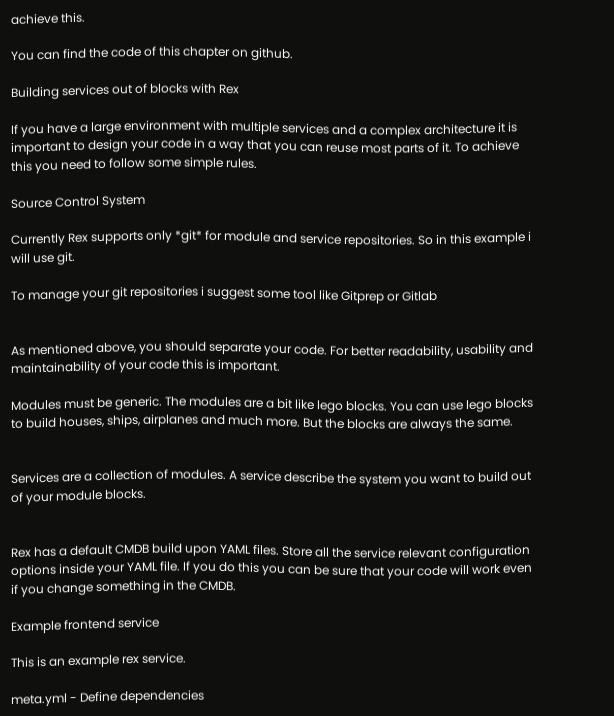achieve this.

You can find the code of this chapter on github.

Building services out of blocks with Rex

If you have a large environment with multiple services and a complex architecture it is important to design your code in a way that you can reuse most parts of it. To achieve this you need to follow some simple rules.

Source Control System

Currently Rex supports only *git* for module and service repositories. So in this example i will use git.

To manage your git repositories i suggest some tool like Gitprep or Gitlab


As mentioned above, you should separate your code. For better readability, usability and maintainability of your code this is important.

Modules must be generic. The modules are a bit like lego blocks. You can use lego blocks to build houses, ships, airplanes and much more. But the blocks are always the same.


Services are a collection of modules. A service describe the system you want to build out of your module blocks.


Rex has a default CMDB build upon YAML files. Store all the service relevant configuration options inside your YAML file. If you do this you can be sure that your code will work even if you change something in the CMDB.

Example frontend service

This is an example rex service.

meta.yml - Define dependencies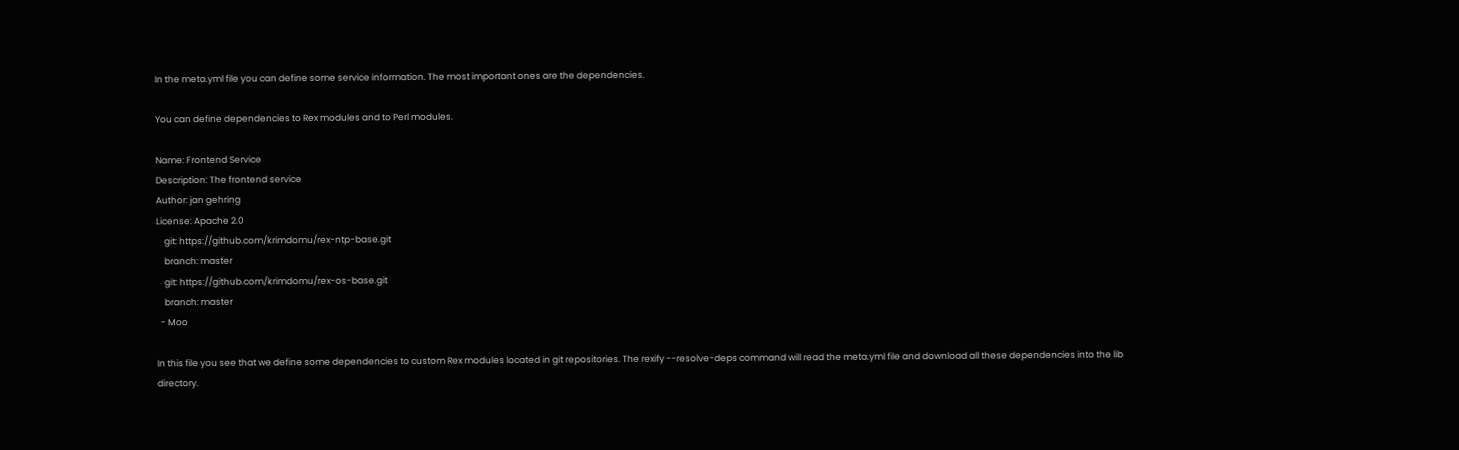In the meta.yml file you can define some service information. The most important ones are the dependencies.

You can define dependencies to Rex modules and to Perl modules.

Name: Frontend Service
Description: The frontend service
Author: jan gehring
License: Apache 2.0
    git: https://github.com/krimdomu/rex-ntp-base.git
    branch: master
    git: https://github.com/krimdomu/rex-os-base.git
    branch: master
  - Moo

In this file you see that we define some dependencies to custom Rex modules located in git repositories. The rexify --resolve-deps command will read the meta.yml file and download all these dependencies into the lib directory.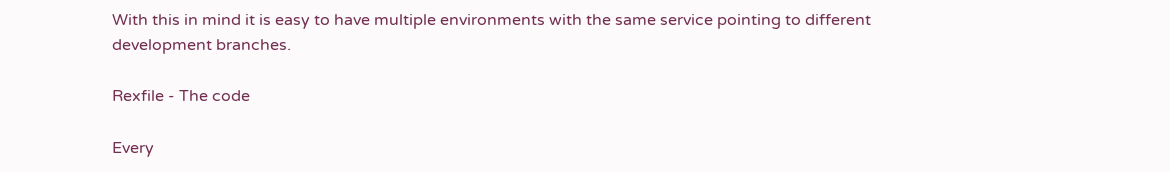With this in mind it is easy to have multiple environments with the same service pointing to different development branches.

Rexfile - The code

Every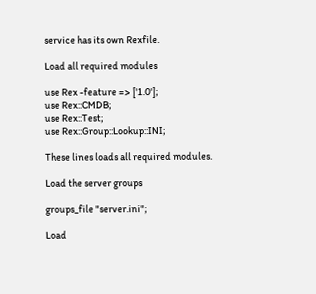service has its own Rexfile.

Load all required modules

use Rex -feature => ['1.0'];
use Rex::CMDB;
use Rex::Test;
use Rex::Group::Lookup::INI;

These lines loads all required modules.

Load the server groups

groups_file "server.ini";

Load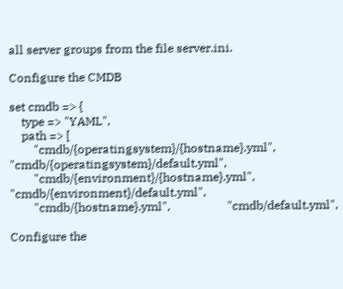all server groups from the file server.ini.

Configure the CMDB

set cmdb => {
    type => "YAML",
    path => [
        "cmdb/{operatingsystem}/{hostname}.yml", "cmdb/{operatingsystem}/default.yml",
        "cmdb/{environment}/{hostname}.yml",     "cmdb/{environment}/default.yml",
        "cmdb/{hostname}.yml",                   "cmdb/default.yml",

Configure the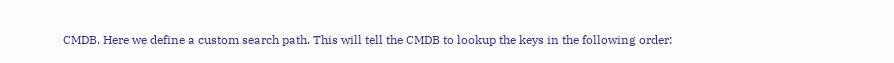CMDB. Here we define a custom search path. This will tell the CMDB to lookup the keys in the following order: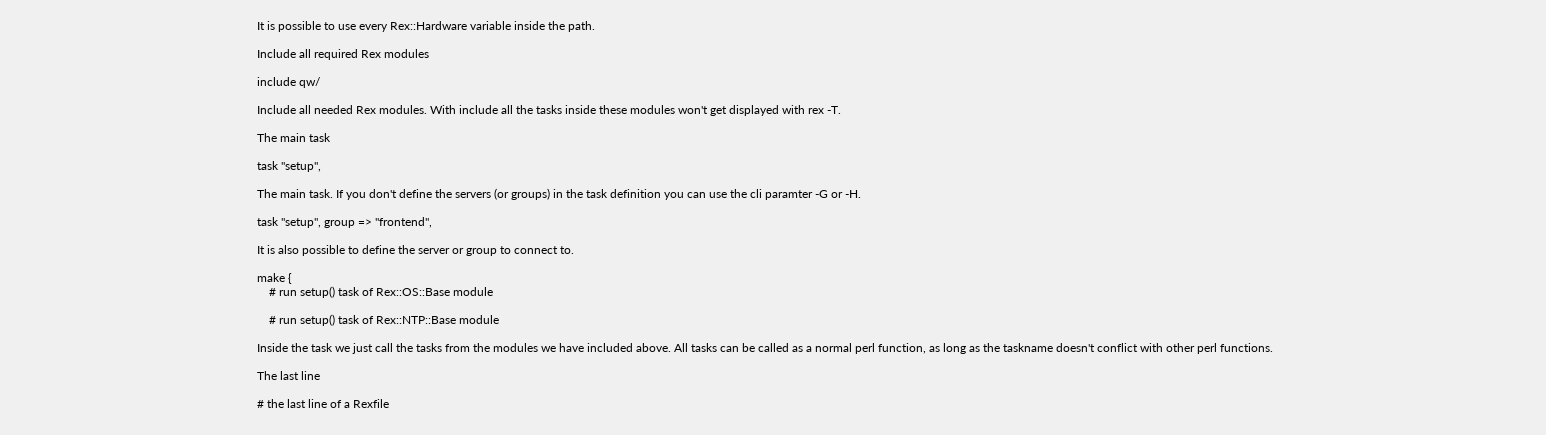It is possible to use every Rex::Hardware variable inside the path.

Include all required Rex modules

include qw/

Include all needed Rex modules. With include all the tasks inside these modules won't get displayed with rex -T.

The main task

task "setup",

The main task. If you don't define the servers (or groups) in the task definition you can use the cli paramter -G or -H.

task "setup", group => "frontend",

It is also possible to define the server or group to connect to.

make {
    # run setup() task of Rex::OS::Base module

    # run setup() task of Rex::NTP::Base module

Inside the task we just call the tasks from the modules we have included above. All tasks can be called as a normal perl function, as long as the taskname doesn't conflict with other perl functions.

The last line

# the last line of a Rexfile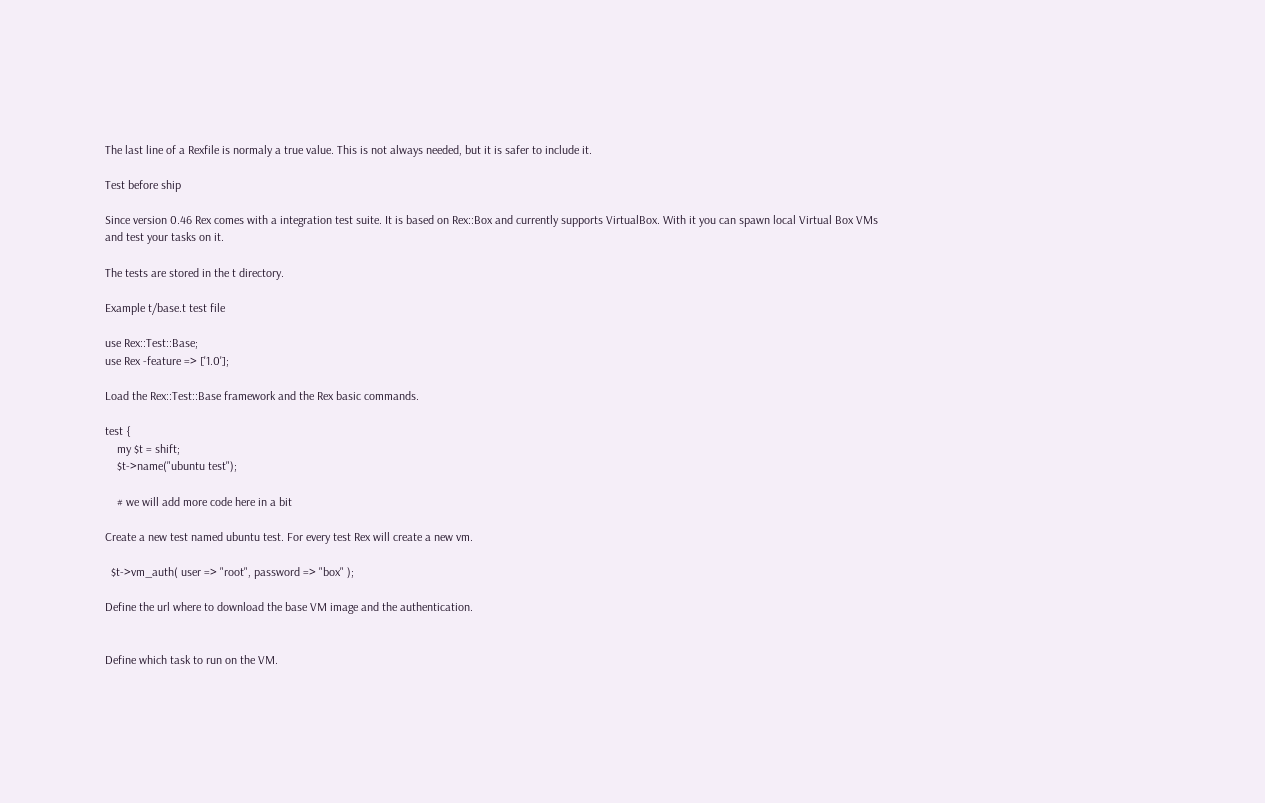The last line of a Rexfile is normaly a true value. This is not always needed, but it is safer to include it.

Test before ship

Since version 0.46 Rex comes with a integration test suite. It is based on Rex::Box and currently supports VirtualBox. With it you can spawn local Virtual Box VMs and test your tasks on it.

The tests are stored in the t directory.

Example t/base.t test file

use Rex::Test::Base;
use Rex -feature => ['1.0'];

Load the Rex::Test::Base framework and the Rex basic commands.

test {
    my $t = shift;
    $t->name("ubuntu test");

    # we will add more code here in a bit

Create a new test named ubuntu test. For every test Rex will create a new vm.

  $t->vm_auth( user => "root", password => "box" );

Define the url where to download the base VM image and the authentication.


Define which task to run on the VM.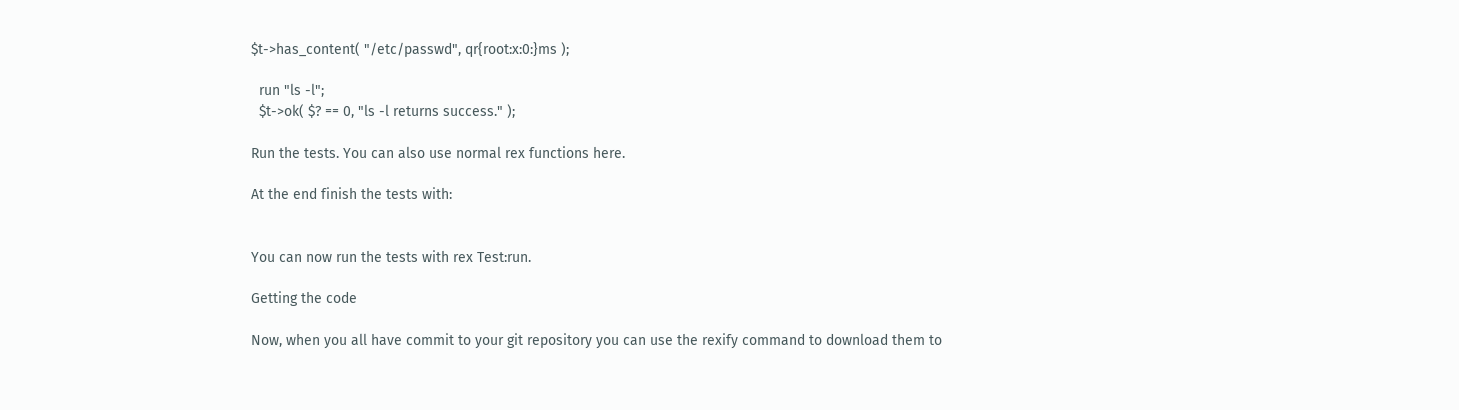$t->has_content( "/etc/passwd", qr{root:x:0:}ms );

  run "ls -l";
  $t->ok( $? == 0, "ls -l returns success." );

Run the tests. You can also use normal rex functions here.

At the end finish the tests with:


You can now run the tests with rex Test:run.

Getting the code

Now, when you all have commit to your git repository you can use the rexify command to download them to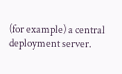(for example) a central deployment server.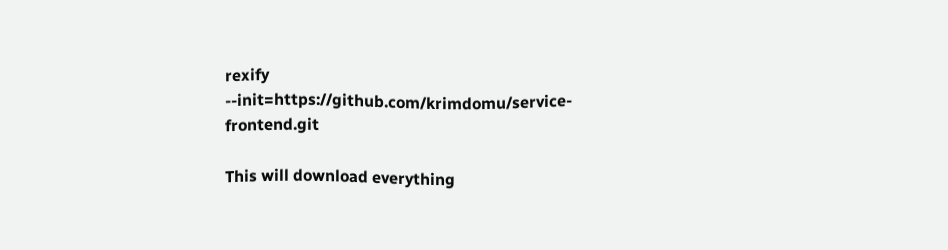rexify --init=https://github.com/krimdomu/service-frontend.git

This will download everything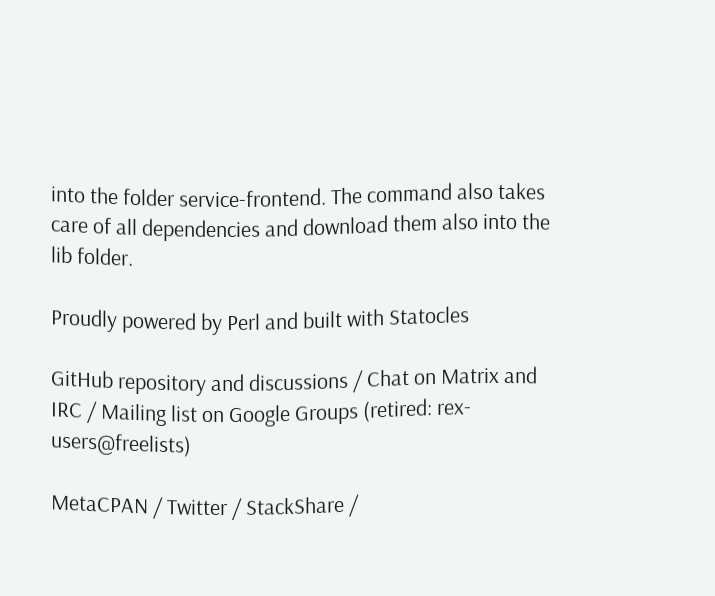into the folder service-frontend. The command also takes care of all dependencies and download them also into the lib folder.

Proudly powered by Perl and built with Statocles

GitHub repository and discussions / Chat on Matrix and IRC / Mailing list on Google Groups (retired: rex-users@freelists)

MetaCPAN / Twitter / StackShare /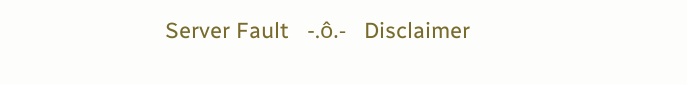Server Fault   -.ô.-   Disclaimer